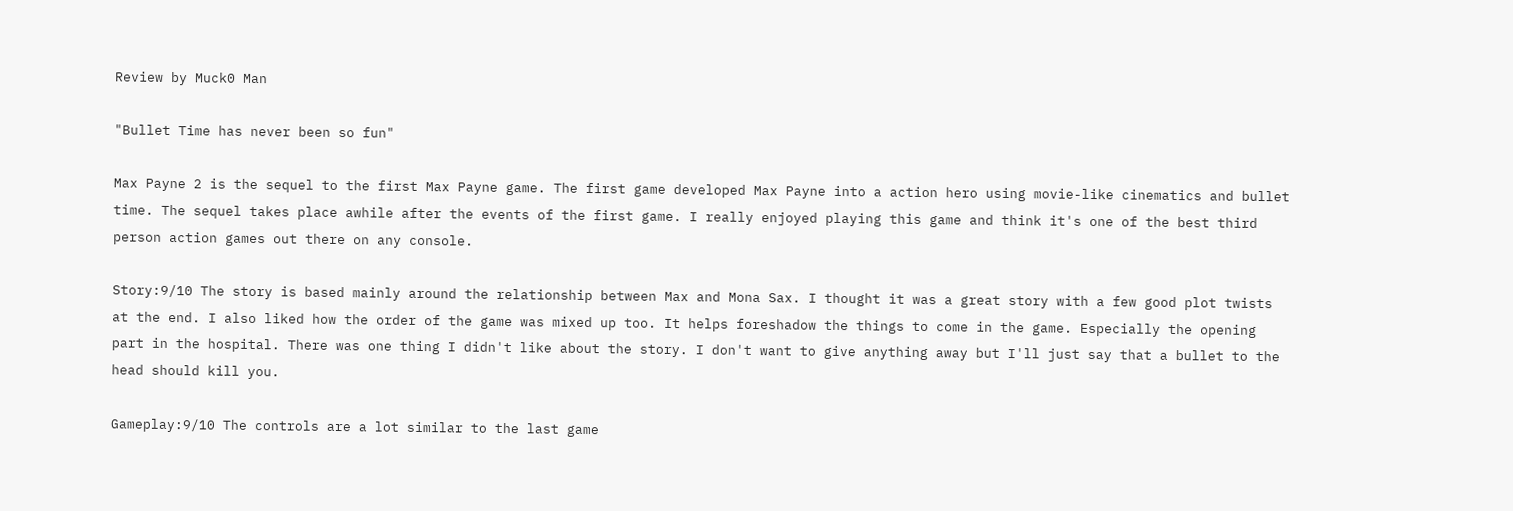Review by Muck0 Man

"Bullet Time has never been so fun"

Max Payne 2 is the sequel to the first Max Payne game. The first game developed Max Payne into a action hero using movie-like cinematics and bullet time. The sequel takes place awhile after the events of the first game. I really enjoyed playing this game and think it's one of the best third person action games out there on any console.

Story:9/10 The story is based mainly around the relationship between Max and Mona Sax. I thought it was a great story with a few good plot twists at the end. I also liked how the order of the game was mixed up too. It helps foreshadow the things to come in the game. Especially the opening part in the hospital. There was one thing I didn't like about the story. I don't want to give anything away but I'll just say that a bullet to the head should kill you.

Gameplay:9/10 The controls are a lot similar to the last game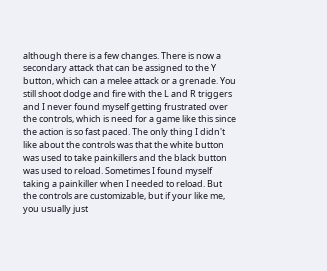although there is a few changes. There is now a secondary attack that can be assigned to the Y button, which can a melee attack or a grenade. You still shoot dodge and fire with the L and R triggers and I never found myself getting frustrated over the controls, which is need for a game like this since the action is so fast paced. The only thing I didn't like about the controls was that the white button was used to take painkillers and the black button was used to reload. Sometimes I found myself taking a painkiller when I needed to reload. But the controls are customizable, but if your like me, you usually just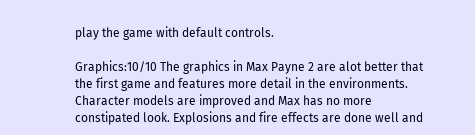play the game with default controls.

Graphics:10/10 The graphics in Max Payne 2 are alot better that the first game and features more detail in the environments. Character models are improved and Max has no more constipated look. Explosions and fire effects are done well and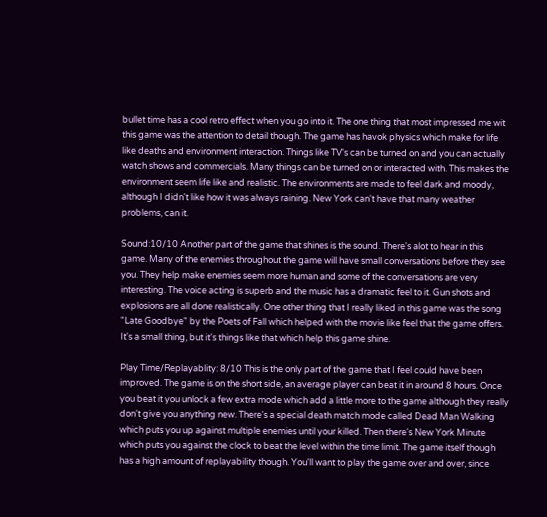bullet time has a cool retro effect when you go into it. The one thing that most impressed me wit this game was the attention to detail though. The game has havok physics which make for life like deaths and environment interaction. Things like TV's can be turned on and you can actually watch shows and commercials. Many things can be turned on or interacted with. This makes the environment seem life like and realistic. The environments are made to feel dark and moody, although I didn't like how it was always raining. New York can't have that many weather problems, can it.

Sound:10/10 Another part of the game that shines is the sound. There's alot to hear in this game. Many of the enemies throughout the game will have small conversations before they see you. They help make enemies seem more human and some of the conversations are very interesting. The voice acting is superb and the music has a dramatic feel to it. Gun shots and explosions are all done realistically. One other thing that I really liked in this game was the song "Late Goodbye" by the Poets of Fall which helped with the movie like feel that the game offers. It's a small thing, but it's things like that which help this game shine.

Play Time/Replayablity: 8/10 This is the only part of the game that I feel could have been improved. The game is on the short side, an average player can beat it in around 8 hours. Once you beat it you unlock a few extra mode which add a little more to the game although they really don't give you anything new. There's a special death match mode called Dead Man Walking which puts you up against multiple enemies until your killed. Then there's New York Minute which puts you against the clock to beat the level within the time limit. The game itself though has a high amount of replayability though. You'll want to play the game over and over, since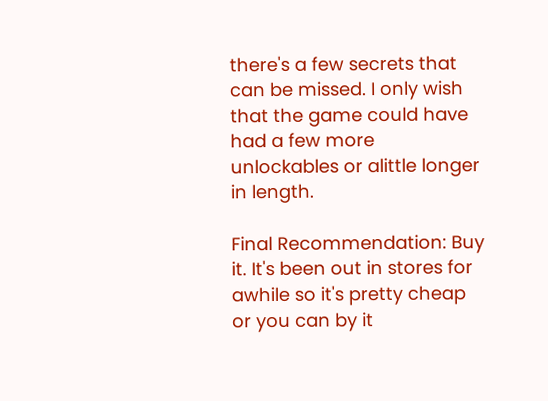there's a few secrets that can be missed. I only wish that the game could have had a few more unlockables or alittle longer in length.

Final Recommendation: Buy it. It's been out in stores for awhile so it's pretty cheap or you can by it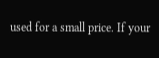used for a small price. If your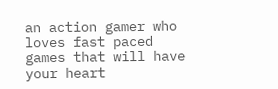an action gamer who loves fast paced games that will have your heart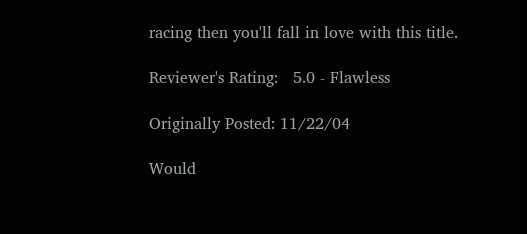racing then you'll fall in love with this title.

Reviewer's Rating:   5.0 - Flawless

Originally Posted: 11/22/04

Would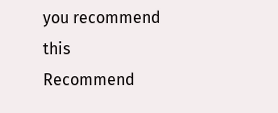you recommend this
Recommend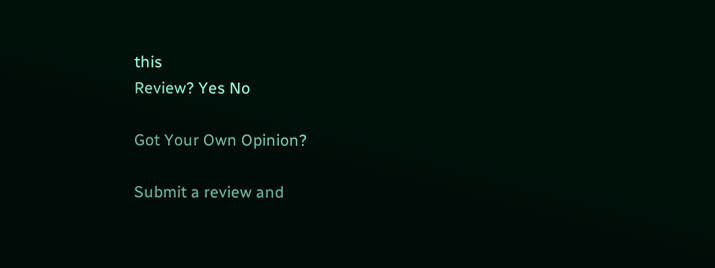this
Review? Yes No

Got Your Own Opinion?

Submit a review and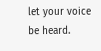let your voice be heard.